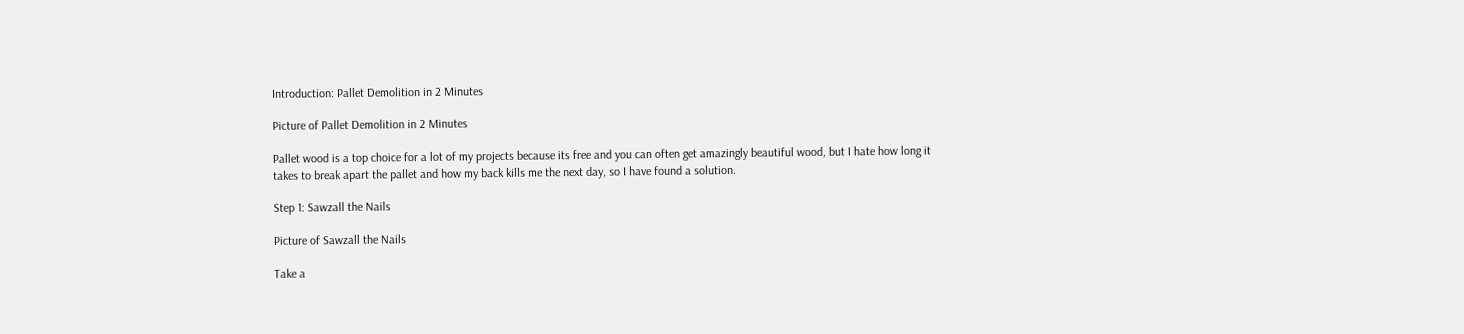Introduction: Pallet Demolition in 2 Minutes

Picture of Pallet Demolition in 2 Minutes

Pallet wood is a top choice for a lot of my projects because its free and you can often get amazingly beautiful wood, but I hate how long it takes to break apart the pallet and how my back kills me the next day, so I have found a solution.

Step 1: Sawzall the Nails

Picture of Sawzall the Nails

Take a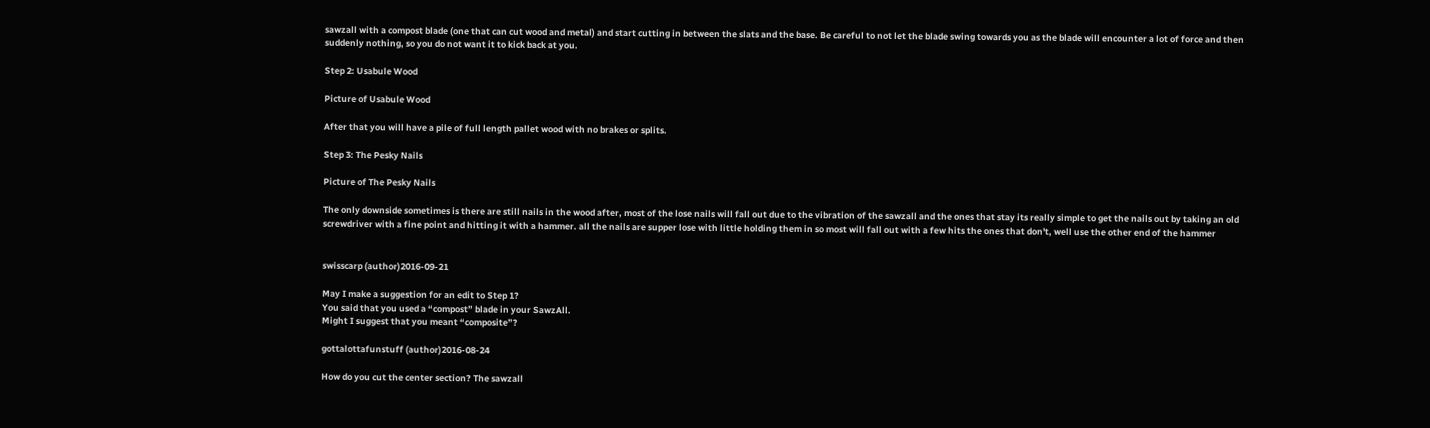sawzall with a compost blade (one that can cut wood and metal) and start cutting in between the slats and the base. Be careful to not let the blade swing towards you as the blade will encounter a lot of force and then suddenly nothing, so you do not want it to kick back at you.

Step 2: Usabule Wood

Picture of Usabule Wood

After that you will have a pile of full length pallet wood with no brakes or splits.

Step 3: The Pesky Nails

Picture of The Pesky Nails

The only downside sometimes is there are still nails in the wood after, most of the lose nails will fall out due to the vibration of the sawzall and the ones that stay its really simple to get the nails out by taking an old screwdriver with a fine point and hitting it with a hammer. all the nails are supper lose with little holding them in so most will fall out with a few hits the ones that don't, well use the other end of the hammer


swisscarp (author)2016-09-21

May I make a suggestion for an edit to Step 1?
You said that you used a “compost” blade in your SawzAll.
Might I suggest that you meant “composite”?

gottalottafunstuff (author)2016-08-24

How do you cut the center section? The sawzall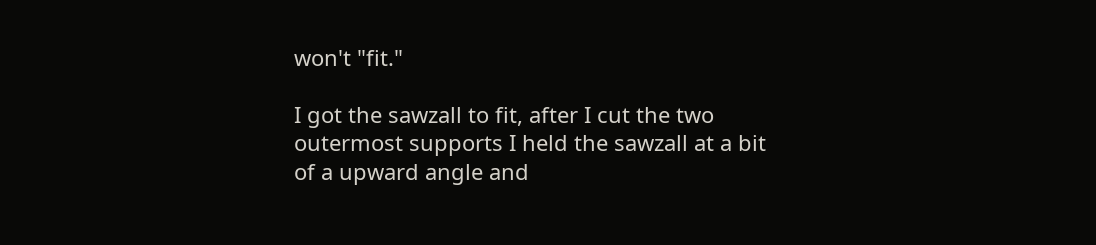won't "fit."

I got the sawzall to fit, after I cut the two outermost supports I held the sawzall at a bit of a upward angle and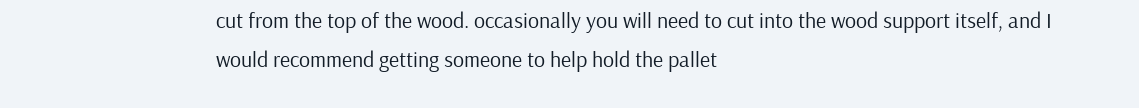cut from the top of the wood. occasionally you will need to cut into the wood support itself, and I would recommend getting someone to help hold the pallet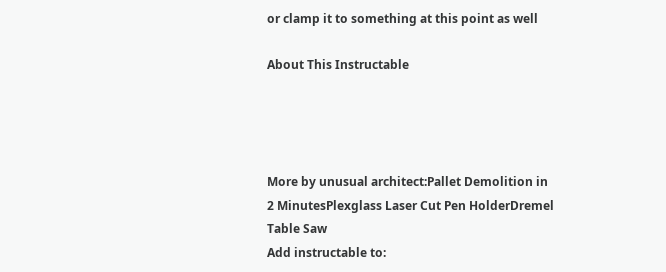or clamp it to something at this point as well

About This Instructable




More by unusual architect:Pallet Demolition in 2 MinutesPlexglass Laser Cut Pen HolderDremel Table Saw
Add instructable to: